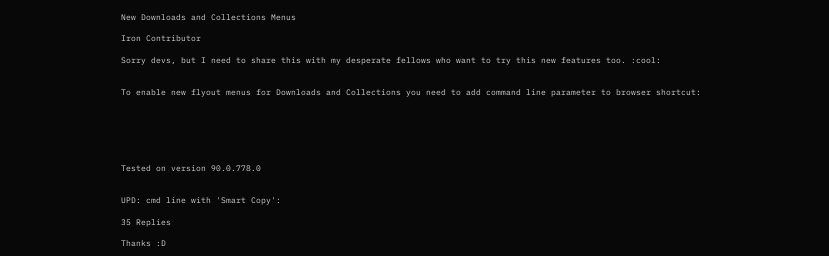New Downloads and Collections Menus

Iron Contributor

Sorry devs, but I need to share this with my desperate fellows who want to try this new features too. :cool:


To enable new flyout menus for Downloads and Collections you need to add command line parameter to browser shortcut:






Tested on version 90.0.778.0


UPD: cmd line with 'Smart Copy':

35 Replies

Thanks :D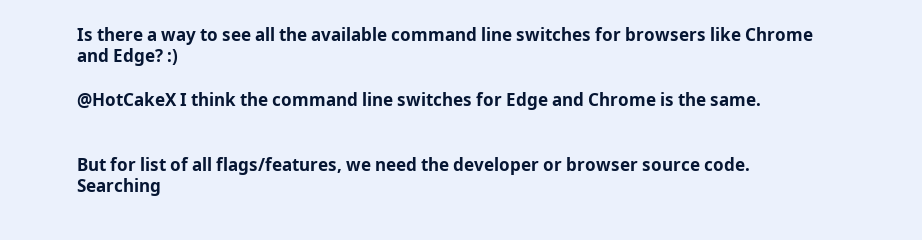Is there a way to see all the available command line switches for browsers like Chrome and Edge? :)

@HotCakeX I think the command line switches for Edge and Chrome is the same.


But for list of all flags/features, we need the developer or browser source code. Searching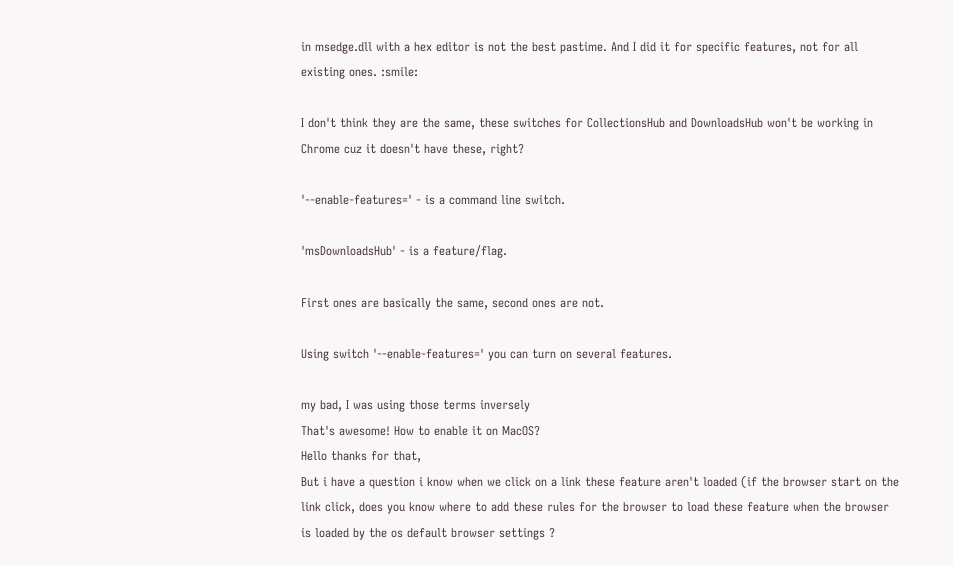in msedge.dll with a hex editor is not the best pastime. And I did it for specific features, not for all existing ones. :smile:

I don't think they are the same, these switches for CollectionsHub and DownloadsHub won't be working in Chrome cuz it doesn't have these, right?

'--enable-features=' - is a command line switch.

'msDownloadsHub' - is a feature/flag.

First ones are basically the same, second ones are not.

Using switch '--enable-features=' you can turn on several features.

my bad, I was using those terms inversely
That's awesome! How to enable it on MacOS?
Hello thanks for that,
But i have a question i know when we click on a link these feature aren't loaded (if the browser start on the link click, does you know where to add these rules for the browser to load these feature when the browser is loaded by the os default browser settings ?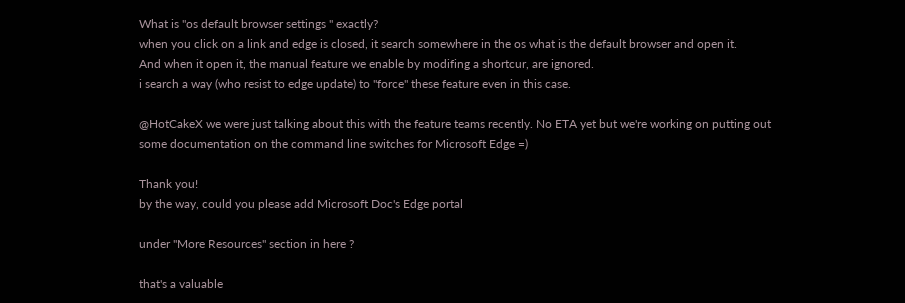What is "os default browser settings " exactly?
when you click on a link and edge is closed, it search somewhere in the os what is the default browser and open it.
And when it open it, the manual feature we enable by modifing a shortcur, are ignored.
i search a way (who resist to edge update) to "force" these feature even in this case.

@HotCakeX we were just talking about this with the feature teams recently. No ETA yet but we're working on putting out some documentation on the command line switches for Microsoft Edge =)

Thank you!
by the way, could you please add Microsoft Doc's Edge portal

under "More Resources" section in here ?

that's a valuable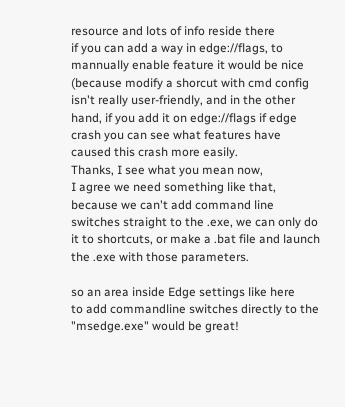resource and lots of info reside there
if you can add a way in edge://flags, to mannually enable feature it would be nice (because modify a shorcut with cmd config isn't really user-friendly, and in the other hand, if you add it on edge://flags if edge crash you can see what features have caused this crash more easily.
Thanks, I see what you mean now,
I agree we need something like that, because we can't add command line switches straight to the .exe, we can only do it to shortcuts, or make a .bat file and launch the .exe with those parameters.

so an area inside Edge settings like here
to add commandline switches directly to the "msedge.exe" would be great!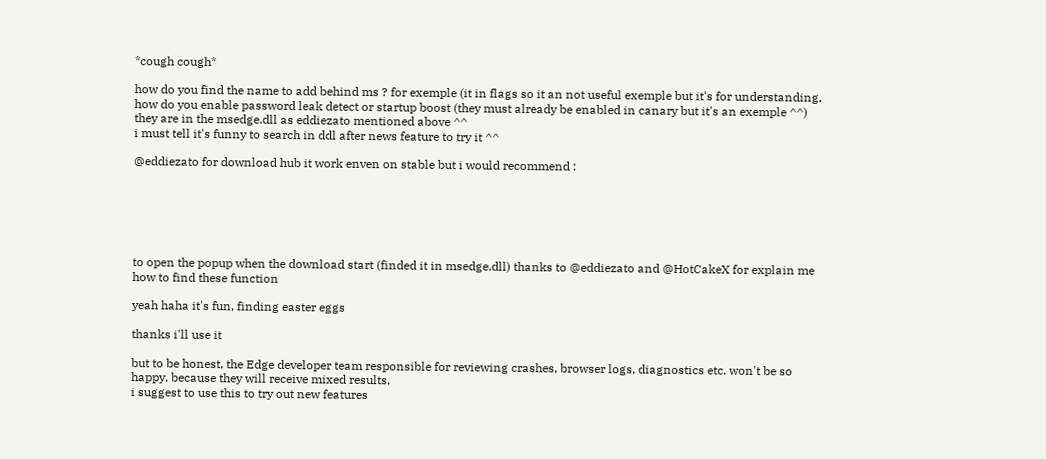*cough cough*

how do you find the name to add behind ms ? for exemple (it in flags so it an not useful exemple but it's for understanding, how do you enable password leak detect or startup boost (they must already be enabled in canary but it's an exemple ^^)
they are in the msedge.dll as eddiezato mentioned above ^^
i must tell it's funny to search in ddl after news feature to try it ^^

@eddiezato for download hub it work enven on stable but i would recommend :






to open the popup when the download start (finded it in msedge.dll) thanks to @eddiezato and @HotCakeX for explain me how to find these function

yeah haha it's fun, finding easter eggs

thanks i'll use it

but to be honest, the Edge developer team responsible for reviewing crashes, browser logs, diagnostics etc. won't be so happy, because they will receive mixed results,
i suggest to use this to try out new features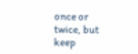once or twice, but keep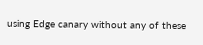using Edge canary without any of these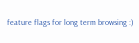feature flags for long term browsing :)